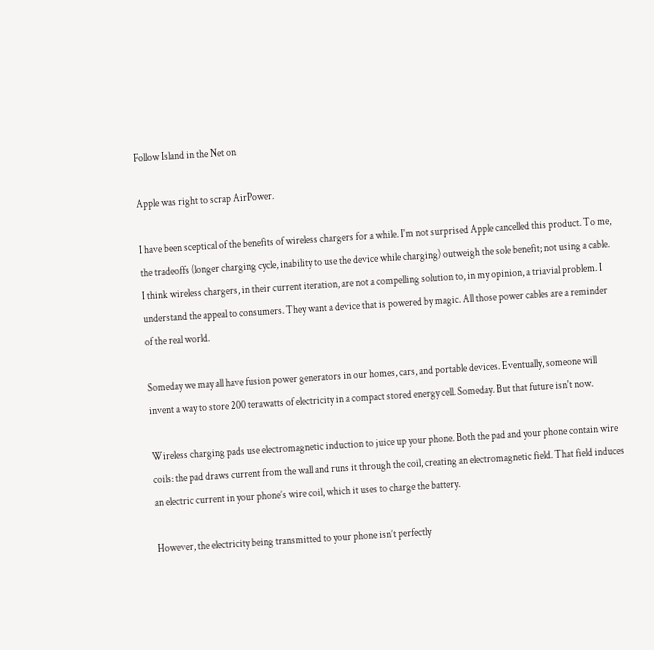Follow Island in the Net on

Apple was right to scrap AirPower.

I have been sceptical of the benefits of wireless chargers for a while. I'm not surprised Apple cancelled this product. To me, the tradeoffs (longer charging cycle, inability to use the device while charging) outweigh the sole benefit; not using a cable. I think wireless chargers, in their current iteration, are not a compelling solution to, in my opinion, a triavial problem. I understand the appeal to consumers. They want a device that is powered by magic. All those power cables are a reminder of the real world.

Someday we may all have fusion power generators in our homes, cars, and portable devices. Eventually, someone will invent a way to store 200 terawatts of electricity in a compact stored energy cell. Someday. But that future isn't now.

Wireless charging pads use electromagnetic induction to juice up your phone. Both the pad and your phone contain wire coils: the pad draws current from the wall and runs it through the coil, creating an electromagnetic field. That field induces an electric current in your phone’s wire coil, which it uses to charge the battery.

However, the electricity being transmitted to your phone isn’t perfectly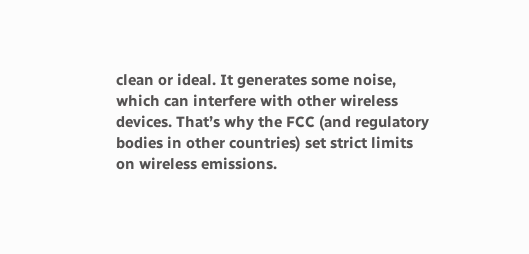clean or ideal. It generates some noise, which can interfere with other wireless devices. That’s why the FCC (and regulatory bodies in other countries) set strict limits on wireless emissions.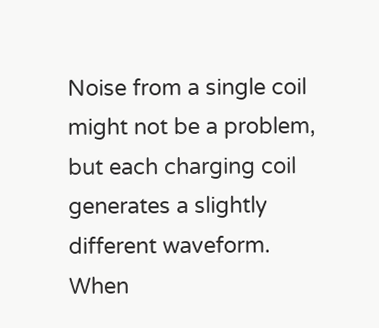Noise from a single coil might not be a problem, but each charging coil generates a slightly different waveform. When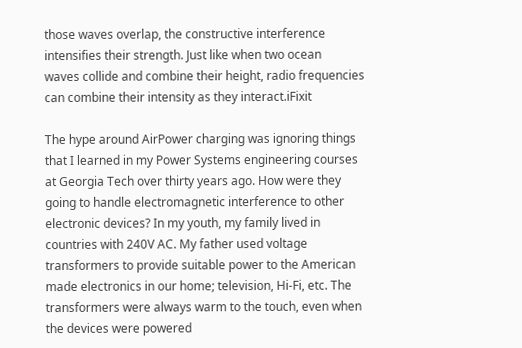those waves overlap, the constructive interference intensifies their strength. Just like when two ocean
waves collide and combine their height, radio frequencies can combine their intensity as they interact.iFixit

The hype around AirPower charging was ignoring things that I learned in my Power Systems engineering courses at Georgia Tech over thirty years ago. How were they going to handle electromagnetic interference to other electronic devices? In my youth, my family lived in countries with 240V AC. My father used voltage transformers to provide suitable power to the American made electronics in our home; television, Hi-Fi, etc. The transformers were always warm to the touch, even when the devices were powered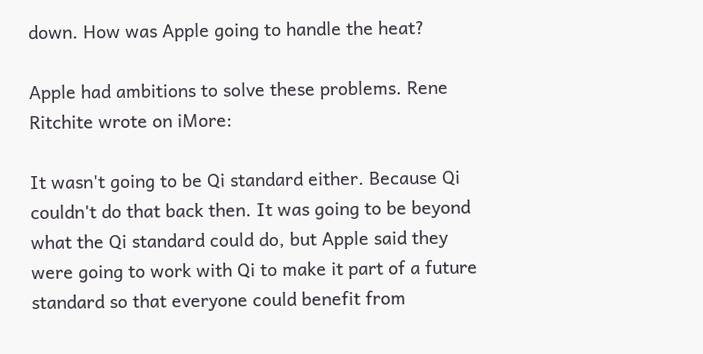down. How was Apple going to handle the heat?

Apple had ambitions to solve these problems. Rene Ritchite wrote on iMore:

It wasn't going to be Qi standard either. Because Qi couldn't do that back then. It was going to be beyond what the Qi standard could do, but Apple said they were going to work with Qi to make it part of a future standard so that everyone could benefit from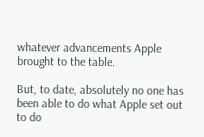whatever advancements Apple brought to the table.

But, to date, absolutely no one has been able to do what Apple set out to do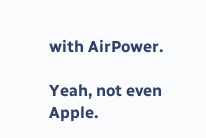with AirPower.

Yeah, not even Apple.